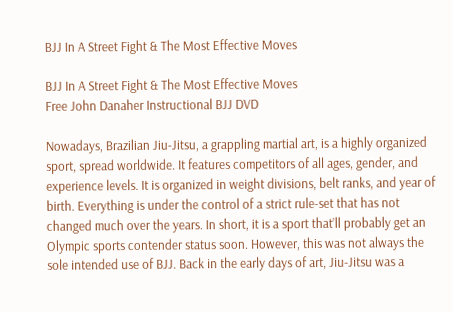BJJ In A Street Fight & The Most Effective Moves

BJJ In A Street Fight & The Most Effective Moves
Free John Danaher Instructional BJJ DVD

Nowadays, Brazilian Jiu-Jitsu, a grappling martial art, is a highly organized sport, spread worldwide. It features competitors of all ages, gender, and experience levels. It is organized in weight divisions, belt ranks, and year of birth. Everything is under the control of a strict rule-set that has not changed much over the years. In short, it is a sport that’ll probably get an Olympic sports contender status soon. However, this was not always the sole intended use of BJJ. Back in the early days of art, Jiu-Jitsu was a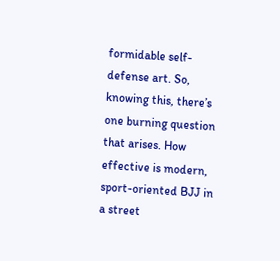formidable self-defense art. So, knowing this, there’s one burning question that arises. How effective is modern, sport-oriented BJJ in a street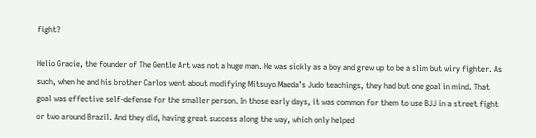fight?

Helio Gracie, the founder of The Gentle Art was not a huge man. He was sickly as a boy and grew up to be a slim but wiry fighter. As such, when he and his brother Carlos went about modifying Mitsuyo Maeda’s Judo teachings, they had but one goal in mind. That goal was effective self-defense for the smaller person. In those early days, it was common for them to use BJJ in a street fight or two around Brazil. And they did, having great success along the way, which only helped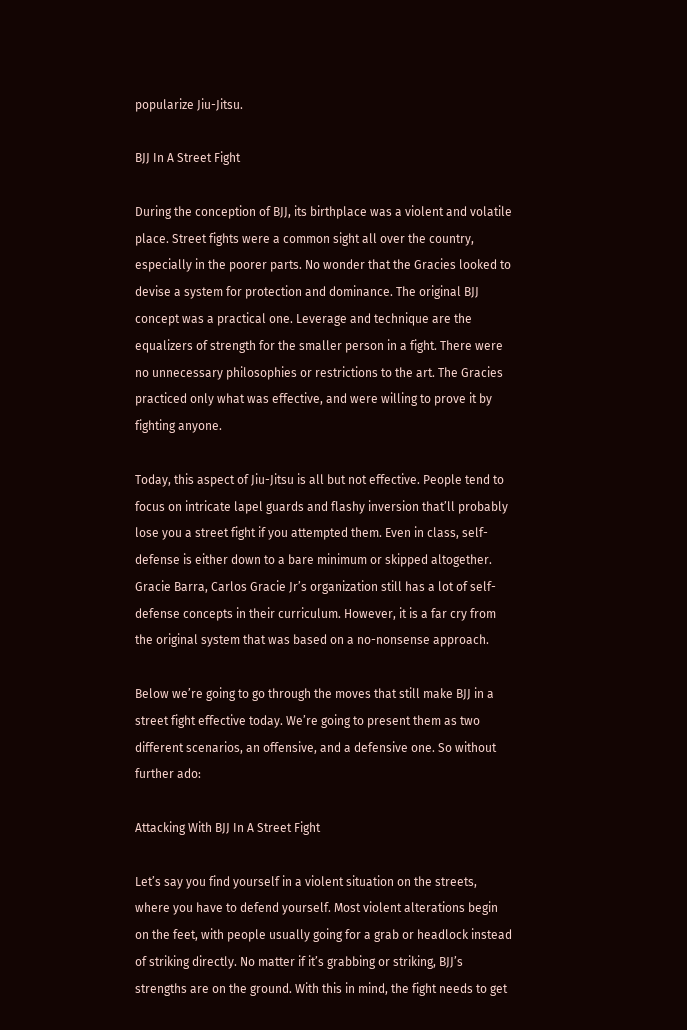popularize Jiu-Jitsu.

BJJ In A Street Fight

During the conception of BJJ, its birthplace was a violent and volatile place. Street fights were a common sight all over the country, especially in the poorer parts. No wonder that the Gracies looked to devise a system for protection and dominance. The original BJJ concept was a practical one. Leverage and technique are the equalizers of strength for the smaller person in a fight. There were no unnecessary philosophies or restrictions to the art. The Gracies practiced only what was effective, and were willing to prove it by fighting anyone.

Today, this aspect of Jiu-Jitsu is all but not effective. People tend to focus on intricate lapel guards and flashy inversion that’ll probably lose you a street fight if you attempted them. Even in class, self-defense is either down to a bare minimum or skipped altogether. Gracie Barra, Carlos Gracie Jr’s organization still has a lot of self-defense concepts in their curriculum. However, it is a far cry from the original system that was based on a no-nonsense approach.

Below we’re going to go through the moves that still make BJJ in a street fight effective today. We’re going to present them as two different scenarios, an offensive, and a defensive one. So without further ado:

Attacking With BJJ In A Street Fight

Let’s say you find yourself in a violent situation on the streets, where you have to defend yourself. Most violent alterations begin on the feet, with people usually going for a grab or headlock instead of striking directly. No matter if it’s grabbing or striking, BJJ’s strengths are on the ground. With this in mind, the fight needs to get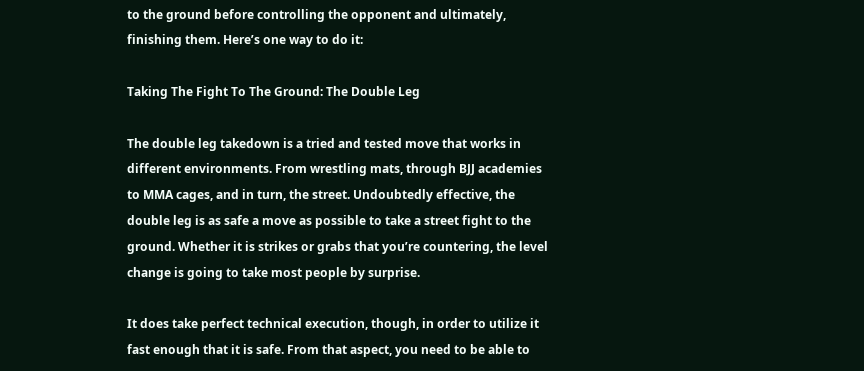to the ground before controlling the opponent and ultimately, finishing them. Here’s one way to do it:

Taking The Fight To The Ground: The Double Leg

The double leg takedown is a tried and tested move that works in different environments. From wrestling mats, through BJJ academies to MMA cages, and in turn, the street. Undoubtedly effective, the double leg is as safe a move as possible to take a street fight to the ground. Whether it is strikes or grabs that you’re countering, the level change is going to take most people by surprise.

It does take perfect technical execution, though, in order to utilize it fast enough that it is safe. From that aspect, you need to be able to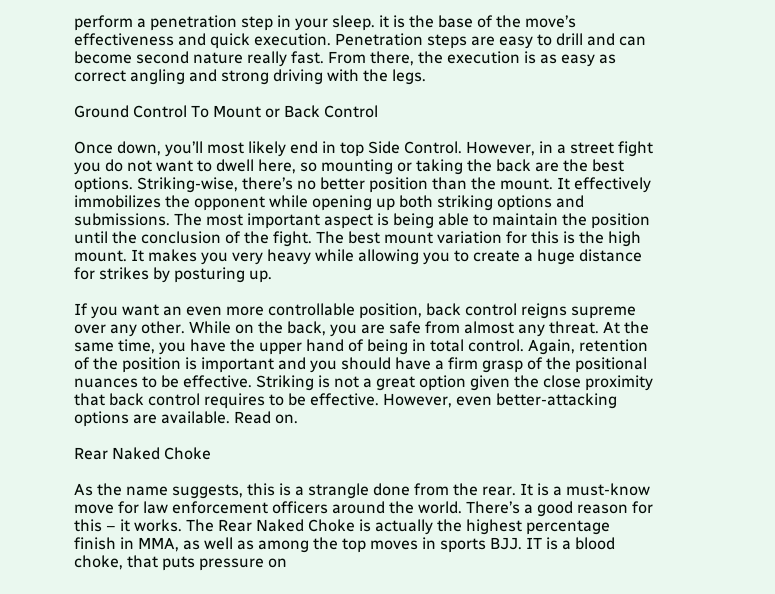perform a penetration step in your sleep. it is the base of the move’s effectiveness and quick execution. Penetration steps are easy to drill and can become second nature really fast. From there, the execution is as easy as correct angling and strong driving with the legs.

Ground Control To Mount or Back Control

Once down, you’ll most likely end in top Side Control. However, in a street fight you do not want to dwell here, so mounting or taking the back are the best options. Striking-wise, there’s no better position than the mount. It effectively immobilizes the opponent while opening up both striking options and submissions. The most important aspect is being able to maintain the position until the conclusion of the fight. The best mount variation for this is the high mount. It makes you very heavy while allowing you to create a huge distance for strikes by posturing up.

If you want an even more controllable position, back control reigns supreme over any other. While on the back, you are safe from almost any threat. At the same time, you have the upper hand of being in total control. Again, retention of the position is important and you should have a firm grasp of the positional nuances to be effective. Striking is not a great option given the close proximity that back control requires to be effective. However, even better-attacking options are available. Read on.

Rear Naked Choke

As the name suggests, this is a strangle done from the rear. It is a must-know move for law enforcement officers around the world. There’s a good reason for this – it works. The Rear Naked Choke is actually the highest percentage finish in MMA, as well as among the top moves in sports BJJ. IT is a blood choke, that puts pressure on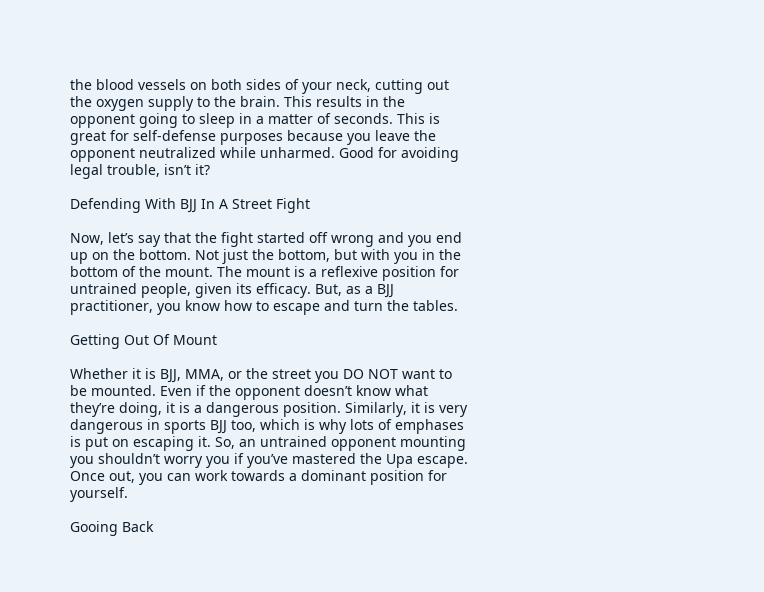the blood vessels on both sides of your neck, cutting out the oxygen supply to the brain. This results in the opponent going to sleep in a matter of seconds. This is great for self-defense purposes because you leave the opponent neutralized while unharmed. Good for avoiding legal trouble, isn’t it?

Defending With BJJ In A Street Fight

Now, let’s say that the fight started off wrong and you end up on the bottom. Not just the bottom, but with you in the bottom of the mount. The mount is a reflexive position for untrained people, given its efficacy. But, as a BJJ practitioner, you know how to escape and turn the tables.

Getting Out Of Mount

Whether it is BJJ, MMA, or the street you DO NOT want to be mounted. Even if the opponent doesn’t know what they’re doing, it is a dangerous position. Similarly, it is very dangerous in sports BJJ too, which is why lots of emphases is put on escaping it. So, an untrained opponent mounting you shouldn’t worry you if you’ve mastered the Upa escape. Once out, you can work towards a dominant position for yourself.

Gooing Back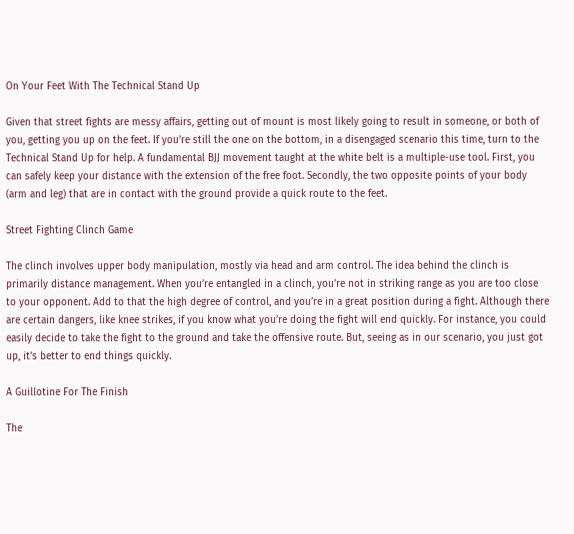On Your Feet With The Technical Stand Up

Given that street fights are messy affairs, getting out of mount is most likely going to result in someone, or both of you, getting you up on the feet. If you’re still the one on the bottom, in a disengaged scenario this time, turn to the Technical Stand Up for help. A fundamental BJJ movement taught at the white belt is a multiple-use tool. First, you can safely keep your distance with the extension of the free foot. Secondly, the two opposite points of your body (arm and leg) that are in contact with the ground provide a quick route to the feet.

Street Fighting Clinch Game

The clinch involves upper body manipulation, mostly via head and arm control. The idea behind the clinch is primarily distance management. When you’re entangled in a clinch, you’re not in striking range as you are too close to your opponent. Add to that the high degree of control, and you’re in a great position during a fight. Although there are certain dangers, like knee strikes, if you know what you’re doing the fight will end quickly. For instance, you could easily decide to take the fight to the ground and take the offensive route. But, seeing as in our scenario, you just got up, it’s better to end things quickly.

A Guillotine For The Finish

The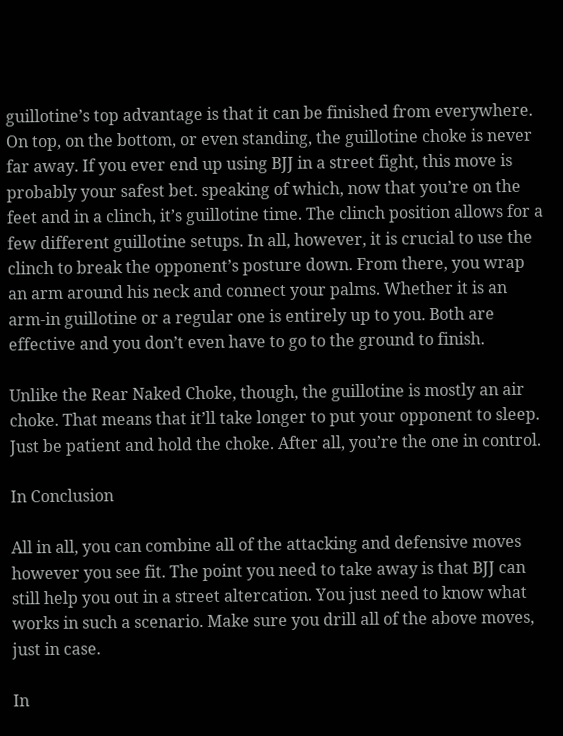guillotine’s top advantage is that it can be finished from everywhere. On top, on the bottom, or even standing, the guillotine choke is never far away. If you ever end up using BJJ in a street fight, this move is probably your safest bet. speaking of which, now that you’re on the feet and in a clinch, it’s guillotine time. The clinch position allows for a few different guillotine setups. In all, however, it is crucial to use the clinch to break the opponent’s posture down. From there, you wrap an arm around his neck and connect your palms. Whether it is an arm-in guillotine or a regular one is entirely up to you. Both are effective and you don’t even have to go to the ground to finish.

Unlike the Rear Naked Choke, though, the guillotine is mostly an air choke. That means that it’ll take longer to put your opponent to sleep. Just be patient and hold the choke. After all, you’re the one in control.

In Conclusion

All in all, you can combine all of the attacking and defensive moves however you see fit. The point you need to take away is that BJJ can still help you out in a street altercation. You just need to know what works in such a scenario. Make sure you drill all of the above moves, just in case.

In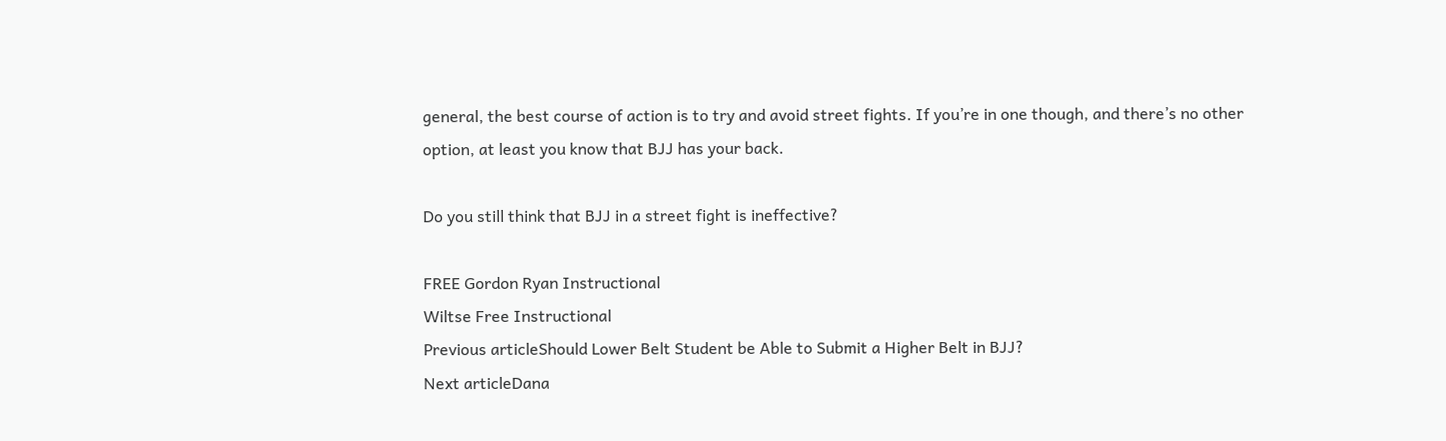general, the best course of action is to try and avoid street fights. If you’re in one though, and there’s no other option, at least you know that BJJ has your back.

Do you still think that BJJ in a street fight is ineffective?

FREE Gordon Ryan Instructional
Wiltse Free Instructional
Previous articleShould Lower Belt Student be Able to Submit a Higher Belt in BJJ?
Next articleDana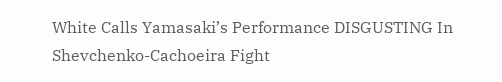White Calls Yamasaki’s Performance DISGUSTING In Shevchenko-Cachoeira Fight